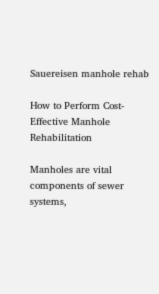Sauereisen manhole rehab

How to Perform Cost-Effective Manhole Rehabilitation

Manholes are vital components of sewer systems,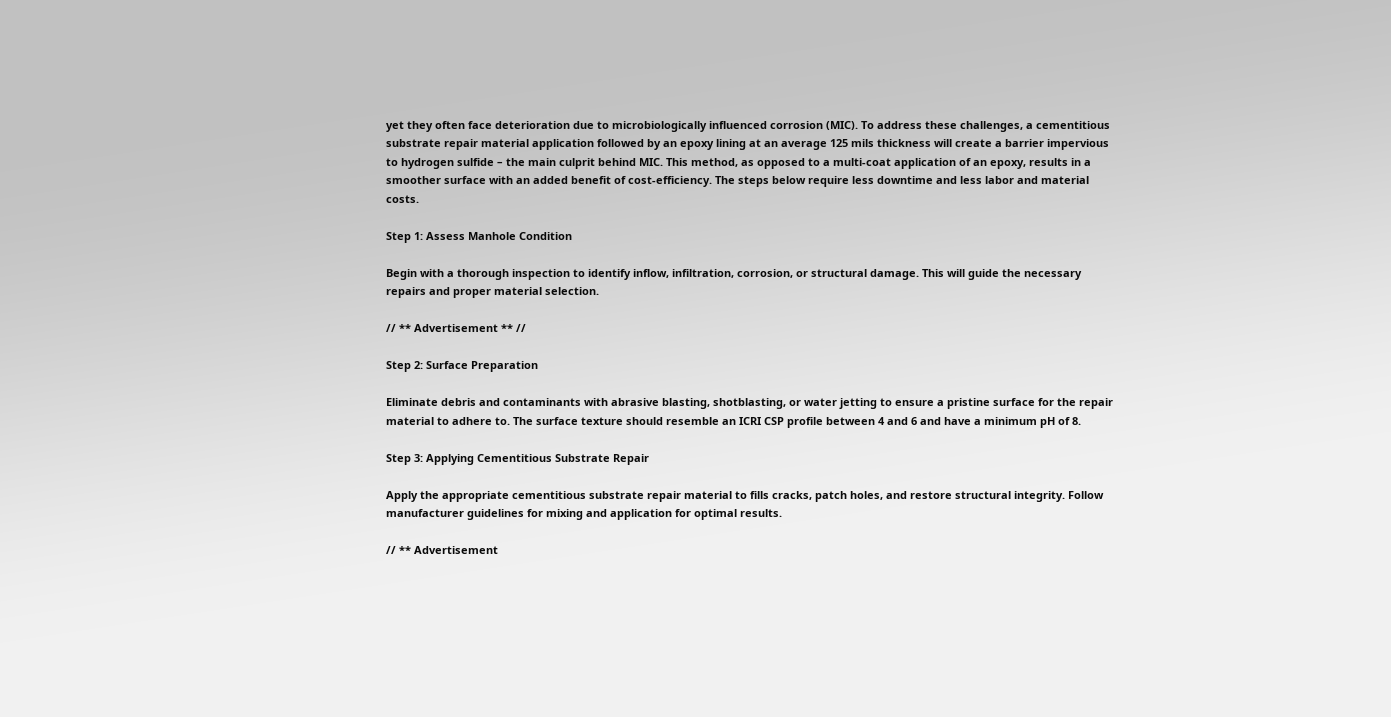yet they often face deterioration due to microbiologically influenced corrosion (MIC). To address these challenges, a cementitious substrate repair material application followed by an epoxy lining at an average 125 mils thickness will create a barrier impervious to hydrogen sulfide – the main culprit behind MIC. This method, as opposed to a multi-coat application of an epoxy, results in a smoother surface with an added benefit of cost-efficiency. The steps below require less downtime and less labor and material costs.

Step 1: Assess Manhole Condition

Begin with a thorough inspection to identify inflow, infiltration, corrosion, or structural damage. This will guide the necessary repairs and proper material selection.

// ** Advertisement ** //

Step 2: Surface Preparation

Eliminate debris and contaminants with abrasive blasting, shotblasting, or water jetting to ensure a pristine surface for the repair material to adhere to. The surface texture should resemble an ICRI CSP profile between 4 and 6 and have a minimum pH of 8.

Step 3: Applying Cementitious Substrate Repair

Apply the appropriate cementitious substrate repair material to fills cracks, patch holes, and restore structural integrity. Follow manufacturer guidelines for mixing and application for optimal results.

// ** Advertisement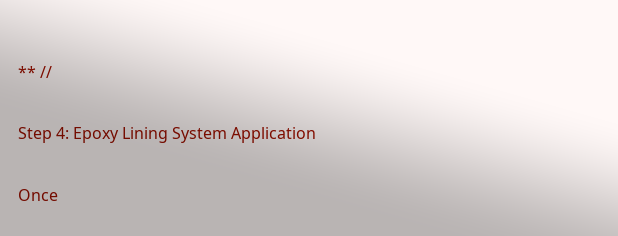** //

Step 4: Epoxy Lining System Application

Once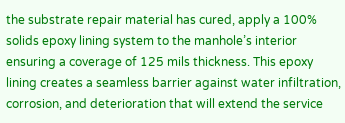the substrate repair material has cured, apply a 100% solids epoxy lining system to the manhole’s interior ensuring a coverage of 125 mils thickness. This epoxy lining creates a seamless barrier against water infiltration, corrosion, and deterioration that will extend the service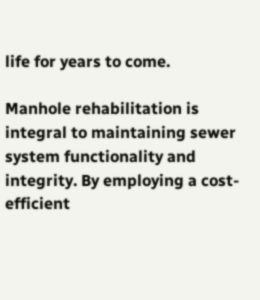life for years to come.

Manhole rehabilitation is integral to maintaining sewer system functionality and integrity. By employing a cost-efficient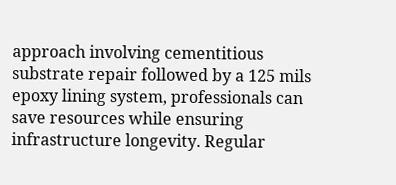approach involving cementitious substrate repair followed by a 125 mils epoxy lining system, professionals can save resources while ensuring infrastructure longevity. Regular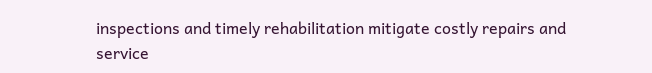inspections and timely rehabilitation mitigate costly repairs and service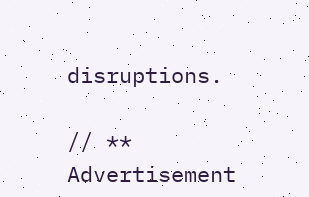disruptions.

// ** Advertisement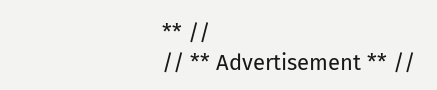** //
// ** Advertisement ** //